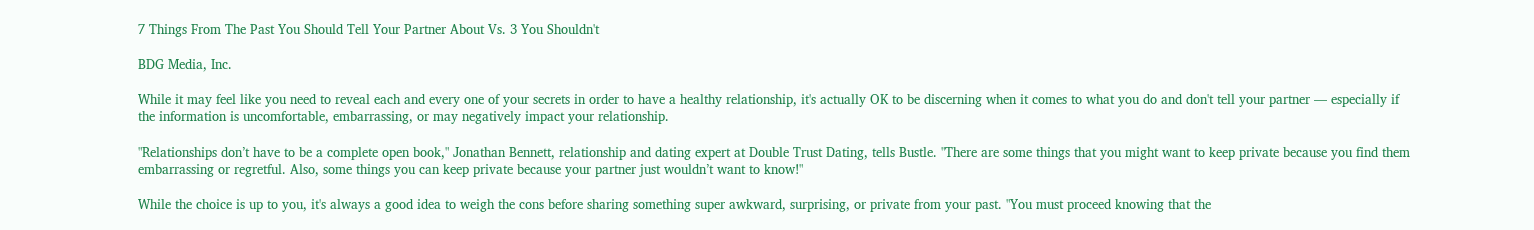7 Things From The Past You Should Tell Your Partner About Vs. 3 You Shouldn't

BDG Media, Inc.

While it may feel like you need to reveal each and every one of your secrets in order to have a healthy relationship, it's actually OK to be discerning when it comes to what you do and don't tell your partner — especially if the information is uncomfortable, embarrassing, or may negatively impact your relationship.

"Relationships don’t have to be a complete open book," Jonathan Bennett, relationship and dating expert at Double Trust Dating, tells Bustle. "There are some things that you might want to keep private because you find them embarrassing or regretful. Also, some things you can keep private because your partner just wouldn’t want to know!"

While the choice is up to you, it's always a good idea to weigh the cons before sharing something super awkward, surprising, or private from your past. "You must proceed knowing that the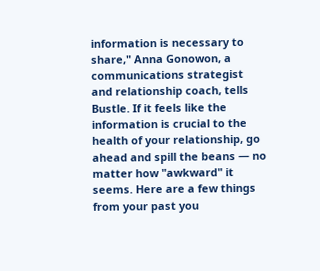information is necessary to share," Anna Gonowon, a communications strategist and relationship coach, tells Bustle. If it feels like the information is crucial to the health of your relationship, go ahead and spill the beans — no matter how "awkward" it seems. Here are a few things from your past you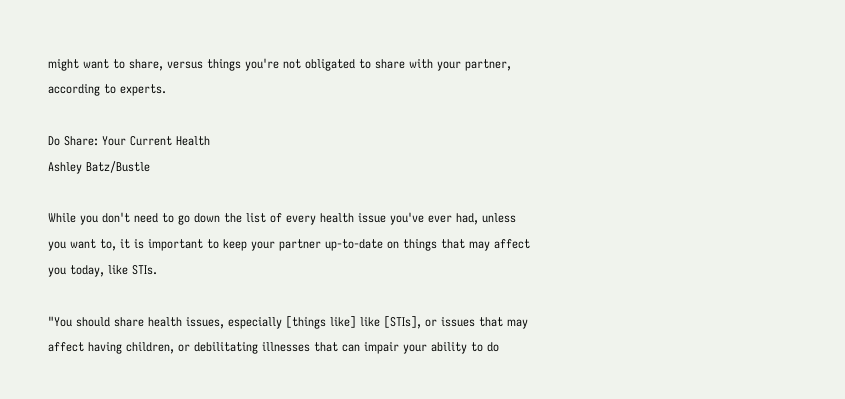might want to share, versus things you're not obligated to share with your partner, according to experts.

Do Share: Your Current Health
Ashley Batz/Bustle

While you don't need to go down the list of every health issue you've ever had, unless you want to, it is important to keep your partner up-to-date on things that may affect you today, like STIs.

"You should share health issues, especially [things like] like [STIs], or issues that may affect having children, or debilitating illnesses that can impair your ability to do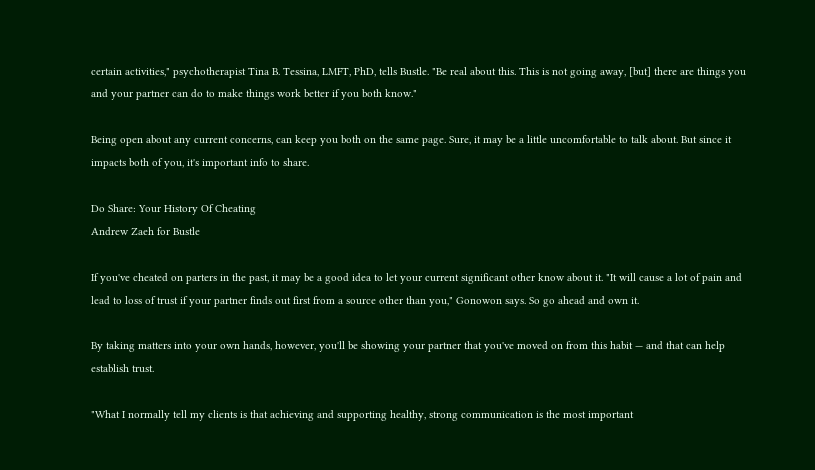certain activities," psychotherapist Tina B. Tessina, LMFT, PhD, tells Bustle. "Be real about this. This is not going away, [but] there are things you and your partner can do to make things work better if you both know."

Being open about any current concerns, can keep you both on the same page. Sure, it may be a little uncomfortable to talk about. But since it impacts both of you, it's important info to share.

Do Share: Your History Of Cheating
Andrew Zaeh for Bustle

If you've cheated on parters in the past, it may be a good idea to let your current significant other know about it. "It will cause a lot of pain and lead to loss of trust if your partner finds out first from a source other than you," Gonowon says. So go ahead and own it.

By taking matters into your own hands, however, you'll be showing your partner that you've moved on from this habit — and that can help establish trust.

"What I normally tell my clients is that achieving and supporting healthy, strong communication is the most important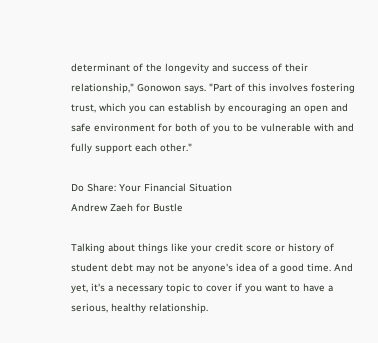determinant of the longevity and success of their relationship," Gonowon says. "Part of this involves fostering trust, which you can establish by encouraging an open and safe environment for both of you to be vulnerable with and fully support each other."

Do Share: Your Financial Situation
Andrew Zaeh for Bustle

Talking about things like your credit score or history of student debt may not be anyone's idea of a good time. And yet, it's a necessary topic to cover if you want to have a serious, healthy relationship.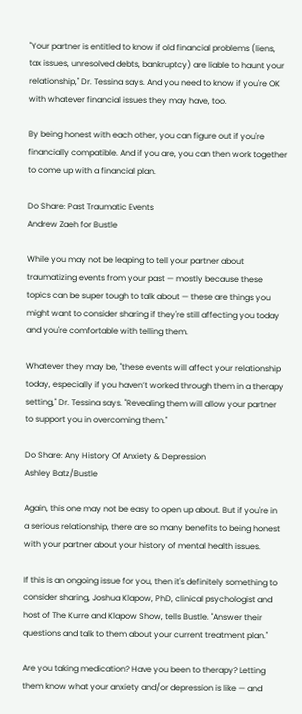"Your partner is entitled to know if old financial problems (liens, tax issues, unresolved debts, bankruptcy) are liable to haunt your relationship," Dr. Tessina says. And you need to know if you're OK with whatever financial issues they may have, too.

By being honest with each other, you can figure out if you're financially compatible. And if you are, you can then work together to come up with a financial plan.

Do Share: Past Traumatic Events
Andrew Zaeh for Bustle

While you may not be leaping to tell your partner about traumatizing events from your past — mostly because these topics can be super tough to talk about — these are things you might want to consider sharing if they're still affecting you today and you're comfortable with telling them.

Whatever they may be, "these events will affect your relationship today, especially if you haven’t worked through them in a therapy setting," Dr. Tessina says. "Revealing them will allow your partner to support you in overcoming them."

Do Share: Any History Of Anxiety & Depression
Ashley Batz/Bustle

Again, this one may not be easy to open up about. But if you're in a serious relationship, there are so many benefits to being honest with your partner about your history of mental health issues.

If this is an ongoing issue for you, then it's definitely something to consider sharing, Joshua Klapow, PhD, clinical psychologist and host of The Kurre and Klapow Show, tells Bustle. "Answer their questions and talk to them about your current treatment plan."

Are you taking medication? Have you been to therapy? Letting them know what your anxiety and/or depression is like — and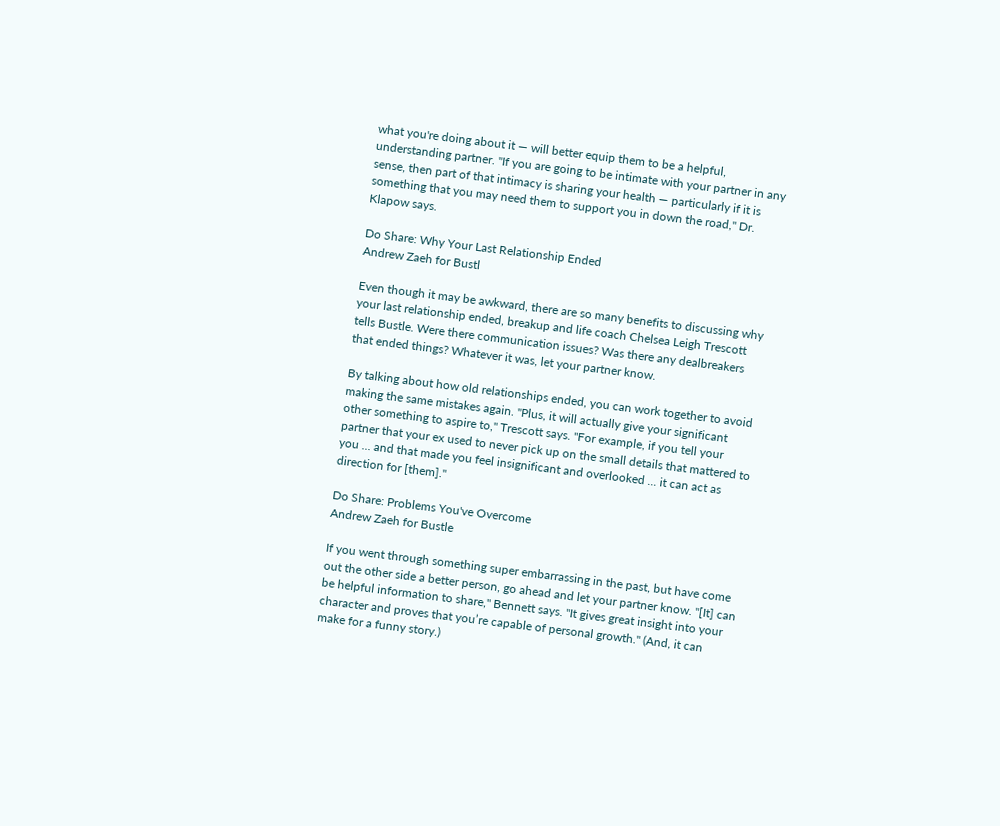what you're doing about it — will better equip them to be a helpful, understanding partner. "If you are going to be intimate with your partner in any sense, then part of that intimacy is sharing your health — particularly if it is something that you may need them to support you in down the road," Dr. Klapow says.

Do Share: Why Your Last Relationship Ended
Andrew Zaeh for Bustl

Even though it may be awkward, there are so many benefits to discussing why your last relationship ended, breakup and life coach Chelsea Leigh Trescott tells Bustle. Were there communication issues? Was there any dealbreakers that ended things? Whatever it was, let your partner know.

By talking about how old relationships ended, you can work together to avoid making the same mistakes again. "Plus, it will actually give your significant other something to aspire to," Trescott says. "For example, if you tell your partner that your ex used to never pick up on the small details that mattered to you ... and that made you feel insignificant and overlooked ... it can act as direction for [them]."

Do Share: Problems You've Overcome
Andrew Zaeh for Bustle

If you went through something super embarrassing in the past, but have come out the other side a better person, go ahead and let your partner know. "[It] can be helpful information to share," Bennett says. "It gives great insight into your character and proves that you’re capable of personal growth." (And, it can make for a funny story.)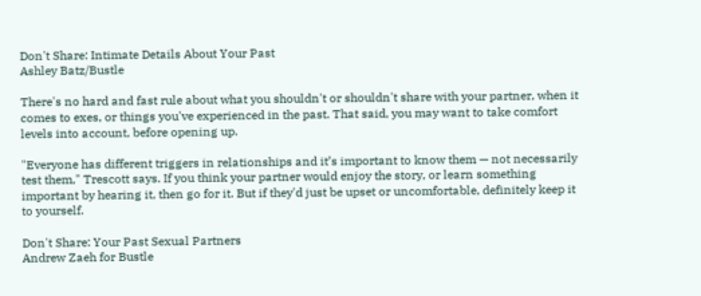Don't Share: Intimate Details About Your Past
Ashley Batz/Bustle

There's no hard and fast rule about what you shouldn't or shouldn't share with your partner, when it comes to exes, or things you've experienced in the past. That said, you may want to take comfort levels into account, before opening up.

"Everyone has different triggers in relationships and it’s important to know them — not necessarily test them," Trescott says. If you think your partner would enjoy the story, or learn something important by hearing it, then go for it. But if they'd just be upset or uncomfortable, definitely keep it to yourself.

Don't Share: Your Past Sexual Partners
Andrew Zaeh for Bustle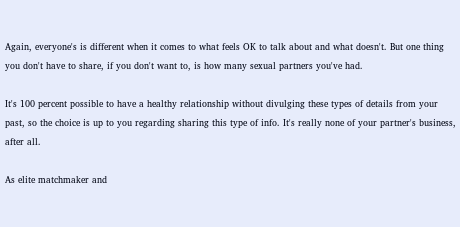Again, everyone's is different when it comes to what feels OK to talk about and what doesn't. But one thing you don't have to share, if you don't want to, is how many sexual partners you've had.

It's 100 percent possible to have a healthy relationship without divulging these types of details from your past, so the choice is up to you regarding sharing this type of info. It's really none of your partner's business, after all.

As elite matchmaker and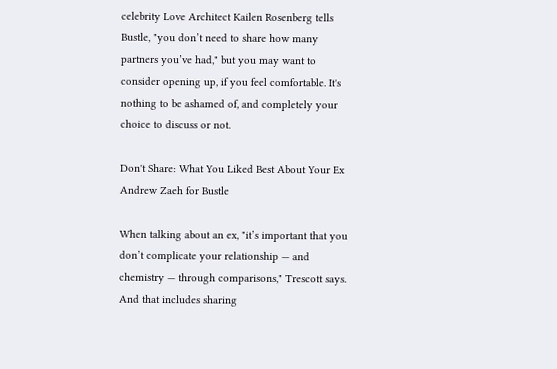celebrity Love Architect Kailen Rosenberg tells Bustle, "you don’t need to share how many partners you’ve had," but you may want to consider opening up, if you feel comfortable. It's nothing to be ashamed of, and completely your choice to discuss or not.

Don't Share: What You Liked Best About Your Ex
Andrew Zaeh for Bustle

When talking about an ex, "it’s important that you don’t complicate your relationship — and chemistry — through comparisons," Trescott says. And that includes sharing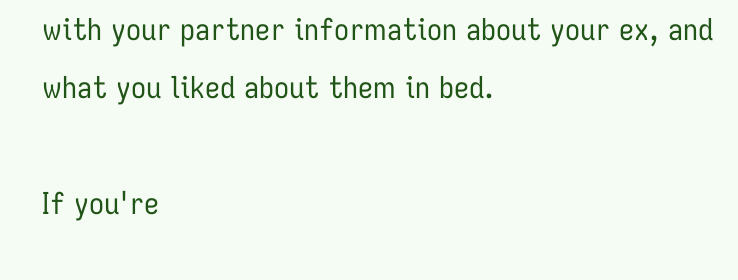with your partner information about your ex, and what you liked about them in bed.

If you're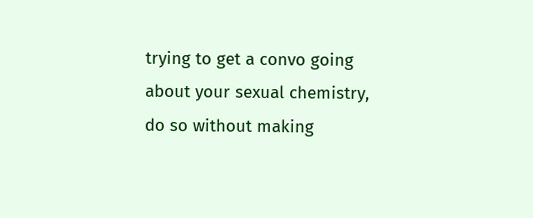trying to get a convo going about your sexual chemistry, do so without making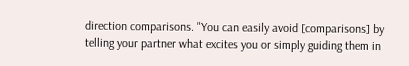direction comparisons. "You can easily avoid [comparisons] by telling your partner what excites you or simply guiding them in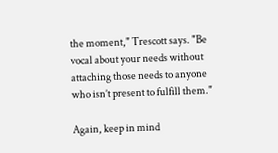the moment," Trescott says. "Be vocal about your needs without attaching those needs to anyone who isn’t present to fulfill them."

Again, keep in mind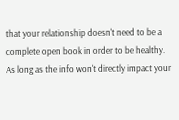that your relationship doesn't need to be a complete open book in order to be healthy. As long as the info won't directly impact your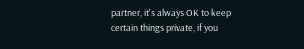partner, it's always OK to keep certain things private, if you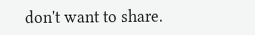don't want to share.